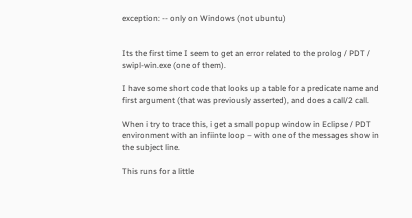exception: -- only on Windows (not ubuntu)


Its the first time I seem to get an error related to the prolog / PDT / swipl-win.exe (one of them).

I have some short code that looks up a table for a predicate name and first argument (that was previously asserted), and does a call/2 call.

When i try to trace this, i get a small popup window in Eclipse / PDT environment with an infiinte loop – with one of the messages show in the subject line.

This runs for a little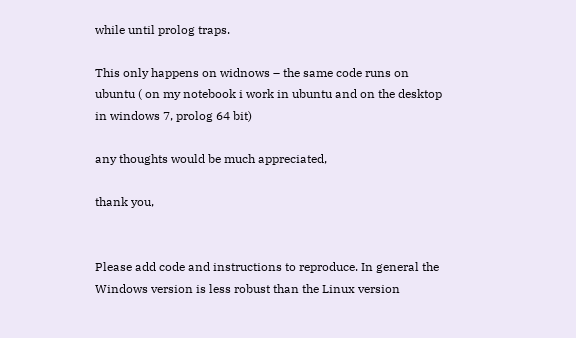while until prolog traps.

This only happens on widnows – the same code runs on ubuntu ( on my notebook i work in ubuntu and on the desktop in windows 7, prolog 64 bit)

any thoughts would be much appreciated,

thank you,


Please add code and instructions to reproduce. In general the Windows version is less robust than the Linux version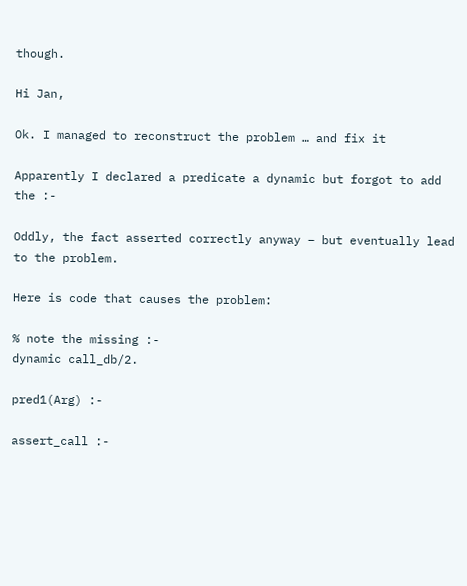though.

Hi Jan,

Ok. I managed to reconstruct the problem … and fix it

Apparently I declared a predicate a dynamic but forgot to add the :-

Oddly, the fact asserted correctly anyway – but eventually lead to the problem.

Here is code that causes the problem:

% note the missing :-
dynamic call_db/2.

pred1(Arg) :-

assert_call :-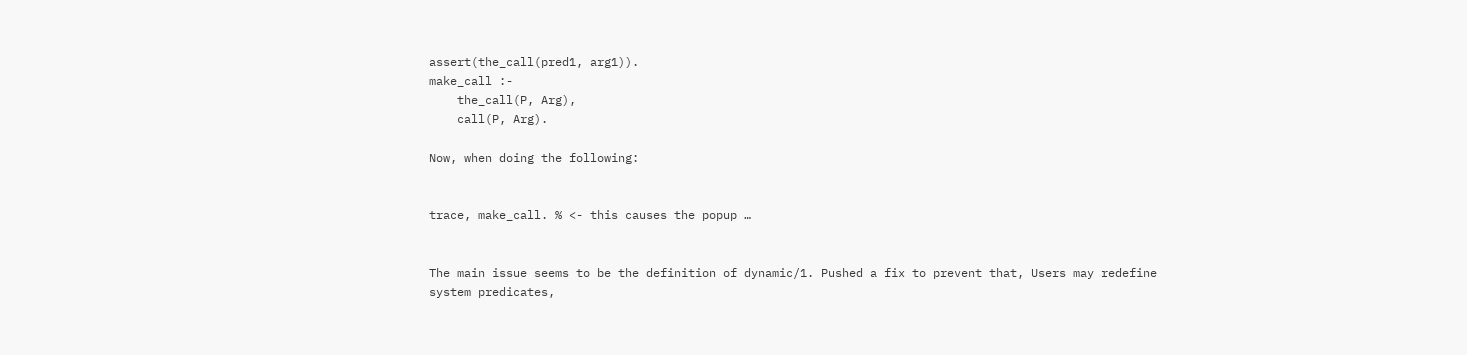assert(the_call(pred1, arg1)).
make_call :-
    the_call(P, Arg),
    call(P, Arg).

Now, when doing the following:


trace, make_call. % <- this causes the popup …


The main issue seems to be the definition of dynamic/1. Pushed a fix to prevent that, Users may redefine system predicates,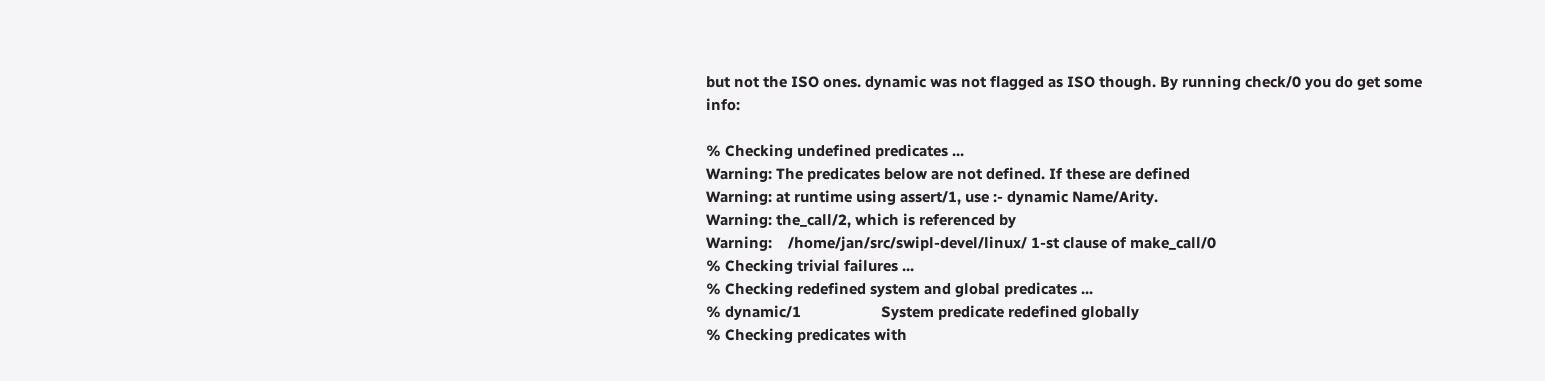but not the ISO ones. dynamic was not flagged as ISO though. By running check/0 you do get some info:

% Checking undefined predicates ...
Warning: The predicates below are not defined. If these are defined
Warning: at runtime using assert/1, use :- dynamic Name/Arity.
Warning: the_call/2, which is referenced by
Warning:    /home/jan/src/swipl-devel/linux/ 1-st clause of make_call/0
% Checking trivial failures ...
% Checking redefined system and global predicates ...
% dynamic/1                    System predicate redefined globally
% Checking predicates with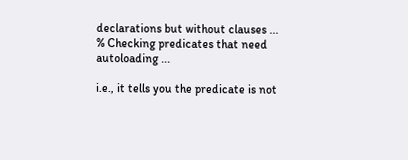declarations but without clauses ...
% Checking predicates that need autoloading ...

i.e., it tells you the predicate is not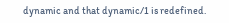dynamic and that dynamic/1 is redefined.